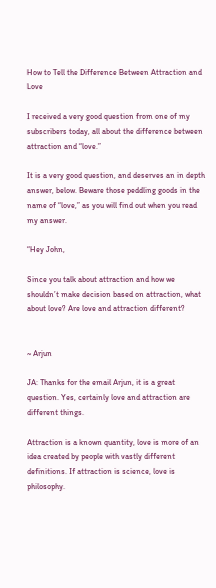How to Tell the Difference Between Attraction and Love

I received a very good question from one of my subscribers today, all about the difference between attraction and “love.”

It is a very good question, and deserves an in depth answer, below. Beware those peddling goods in the name of “love,” as you will find out when you read my answer.

“Hey John,

Since you talk about attraction and how we shouldn’t make decision based on attraction, what about love? Are love and attraction different?


~ Arjun

JA: Thanks for the email Arjun, it is a great question. Yes, certainly love and attraction are different things.

Attraction is a known quantity, love is more of an idea created by people with vastly different definitions. If attraction is science, love is philosophy.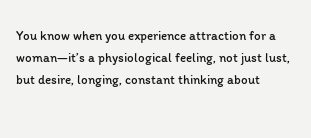You know when you experience attraction for a woman—it’s a physiological feeling, not just lust, but desire, longing, constant thinking about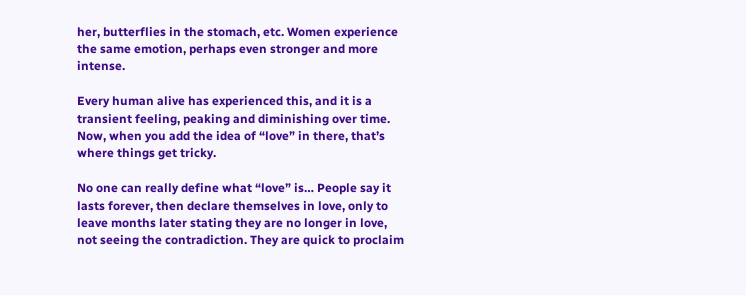her, butterflies in the stomach, etc. Women experience the same emotion, perhaps even stronger and more intense.

Every human alive has experienced this, and it is a transient feeling, peaking and diminishing over time. Now, when you add the idea of “love” in there, that’s where things get tricky.

No one can really define what “love” is… People say it lasts forever, then declare themselves in love, only to leave months later stating they are no longer in love, not seeing the contradiction. They are quick to proclaim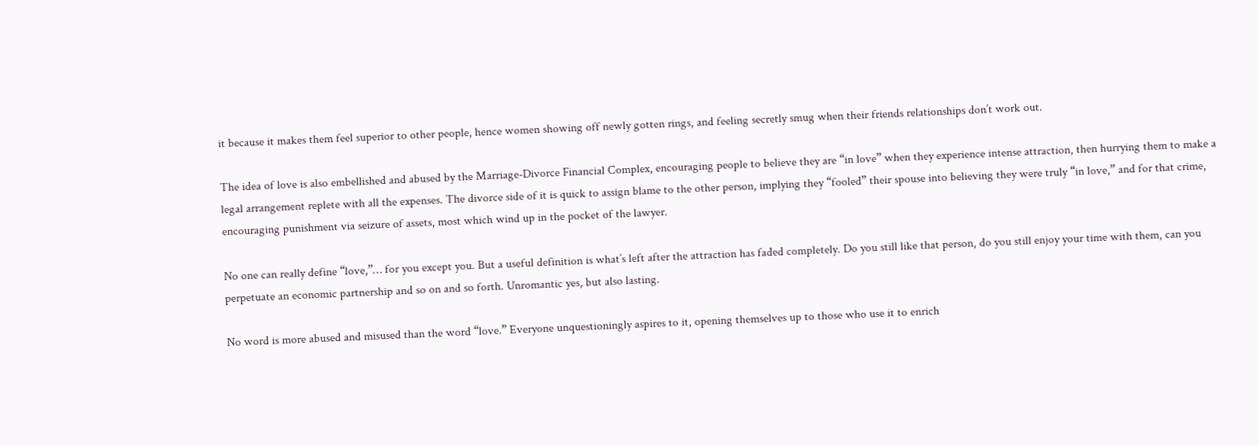it because it makes them feel superior to other people, hence women showing off newly gotten rings, and feeling secretly smug when their friends relationships don’t work out.

The idea of love is also embellished and abused by the Marriage-Divorce Financial Complex, encouraging people to believe they are “in love” when they experience intense attraction, then hurrying them to make a legal arrangement replete with all the expenses. The divorce side of it is quick to assign blame to the other person, implying they “fooled” their spouse into believing they were truly “in love,” and for that crime, encouraging punishment via seizure of assets, most which wind up in the pocket of the lawyer.

No one can really define “love,”… for you except you. But a useful definition is what’s left after the attraction has faded completely. Do you still like that person, do you still enjoy your time with them, can you perpetuate an economic partnership and so on and so forth. Unromantic yes, but also lasting.

No word is more abused and misused than the word “love.” Everyone unquestioningly aspires to it, opening themselves up to those who use it to enrich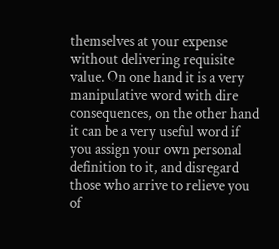themselves at your expense without delivering requisite value. On one hand it is a very manipulative word with dire consequences, on the other hand it can be a very useful word if you assign your own personal definition to it, and disregard those who arrive to relieve you of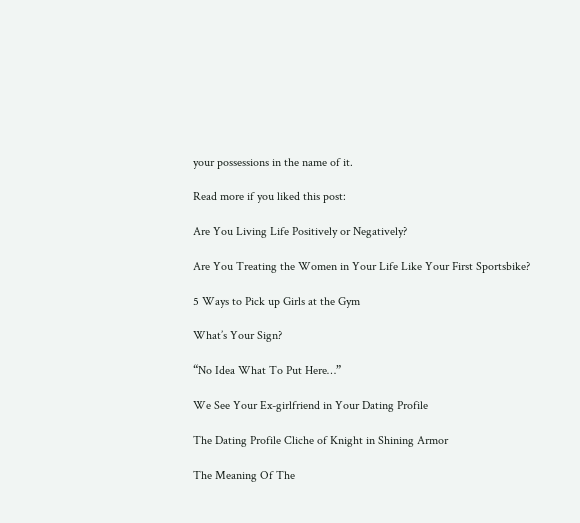your possessions in the name of it.

Read more if you liked this post:

Are You Living Life Positively or Negatively?

Are You Treating the Women in Your Life Like Your First Sportsbike?

5 Ways to Pick up Girls at the Gym

What’s Your Sign?

“No Idea What To Put Here…”

We See Your Ex-girlfriend in Your Dating Profile

The Dating Profile Cliche of Knight in Shining Armor

The Meaning Of The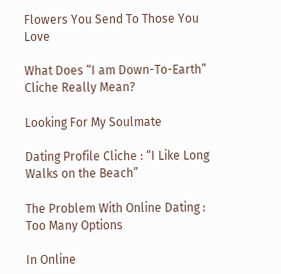Flowers You Send To Those You Love

What Does “I am Down-To-Earth” Cliche Really Mean?

Looking For My Soulmate

Dating Profile Cliche : “I Like Long Walks on the Beach”

The Problem With Online Dating : Too Many Options

In Online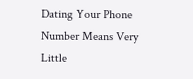Dating Your Phone Number Means Very Little